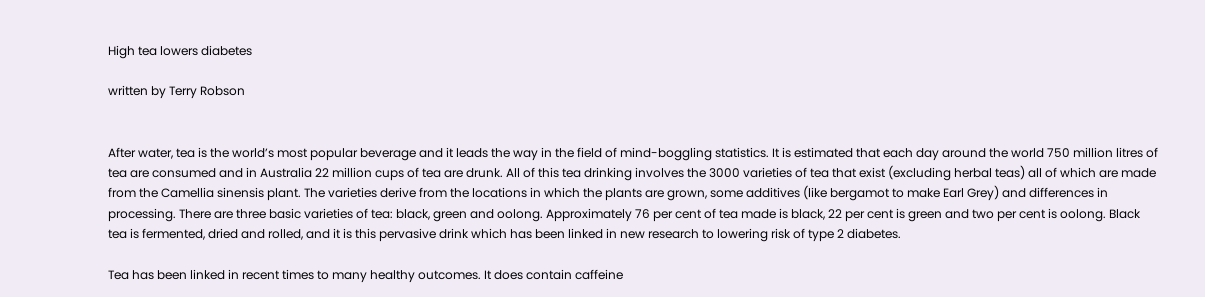High tea lowers diabetes

written by Terry Robson


After water, tea is the world’s most popular beverage and it leads the way in the field of mind-boggling statistics. It is estimated that each day around the world 750 million litres of tea are consumed and in Australia 22 million cups of tea are drunk. All of this tea drinking involves the 3000 varieties of tea that exist (excluding herbal teas) all of which are made from the Camellia sinensis plant. The varieties derive from the locations in which the plants are grown, some additives (like bergamot to make Earl Grey) and differences in processing. There are three basic varieties of tea: black, green and oolong. Approximately 76 per cent of tea made is black, 22 per cent is green and two per cent is oolong. Black tea is fermented, dried and rolled, and it is this pervasive drink which has been linked in new research to lowering risk of type 2 diabetes.

Tea has been linked in recent times to many healthy outcomes. It does contain caffeine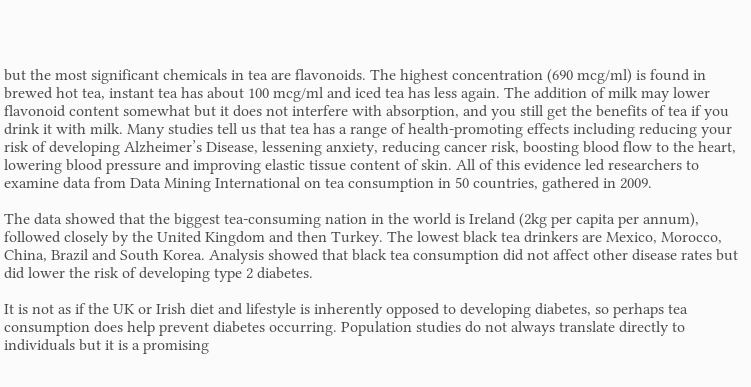but the most significant chemicals in tea are flavonoids. The highest concentration (690 mcg/ml) is found in brewed hot tea, instant tea has about 100 mcg/ml and iced tea has less again. The addition of milk may lower flavonoid content somewhat but it does not interfere with absorption, and you still get the benefits of tea if you drink it with milk. Many studies tell us that tea has a range of health-promoting effects including reducing your risk of developing Alzheimer’s Disease, lessening anxiety, reducing cancer risk, boosting blood flow to the heart, lowering blood pressure and improving elastic tissue content of skin. All of this evidence led researchers to examine data from Data Mining International on tea consumption in 50 countries, gathered in 2009.

The data showed that the biggest tea-consuming nation in the world is Ireland (2kg per capita per annum), followed closely by the United Kingdom and then Turkey. The lowest black tea drinkers are Mexico, Morocco, China, Brazil and South Korea. Analysis showed that black tea consumption did not affect other disease rates but did lower the risk of developing type 2 diabetes.

It is not as if the UK or Irish diet and lifestyle is inherently opposed to developing diabetes, so perhaps tea consumption does help prevent diabetes occurring. Population studies do not always translate directly to individuals but it is a promising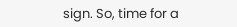sign. So, time for a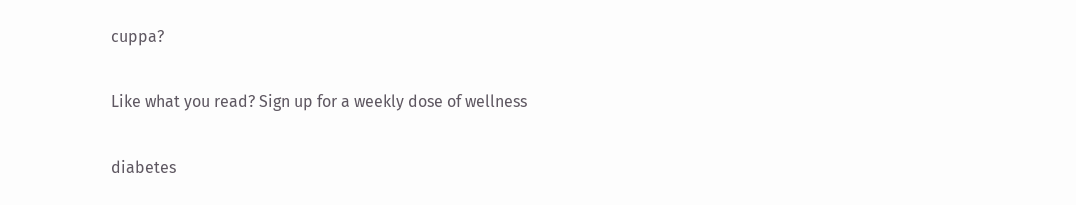cuppa?

Like what you read? Sign up for a weekly dose of wellness

diabetes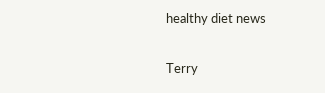healthy diet news


Terry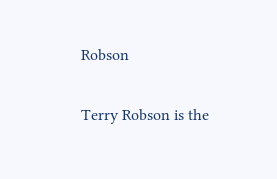Robson

Terry Robson is the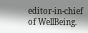editor-in-chief of WellBeing.